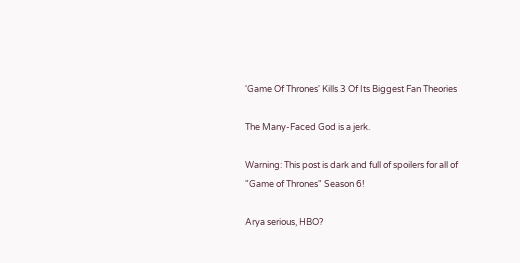'Game Of Thrones' Kills 3 Of Its Biggest Fan Theories

The Many-Faced God is a jerk.

Warning: This post is dark and full of spoilers for all of "Game of Thrones" Season 6!

Arya serious, HBO?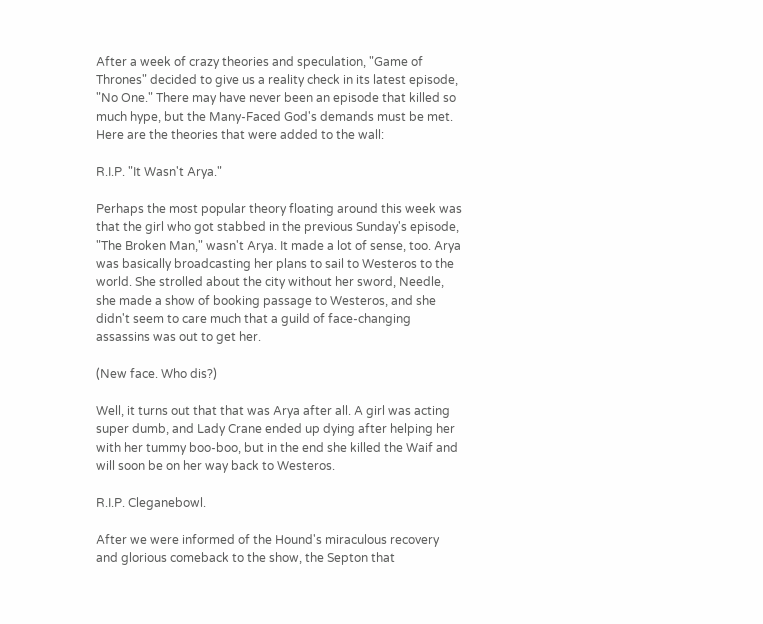After a week of crazy theories and speculation, "Game of Thrones" decided to give us a reality check in its latest episode, "No One." There may have never been an episode that killed so much hype, but the Many-Faced God's demands must be met. Here are the theories that were added to the wall:

R.I.P. "It Wasn't Arya."

Perhaps the most popular theory floating around this week was that the girl who got stabbed in the previous Sunday's episode, "The Broken Man," wasn't Arya. It made a lot of sense, too. Arya was basically broadcasting her plans to sail to Westeros to the world. She strolled about the city without her sword, Needle, she made a show of booking passage to Westeros, and she didn't seem to care much that a guild of face-changing assassins was out to get her.

(New face. Who dis?)

Well, it turns out that that was Arya after all. A girl was acting super dumb, and Lady Crane ended up dying after helping her with her tummy boo-boo, but in the end she killed the Waif and will soon be on her way back to Westeros.

R.I.P. Cleganebowl.

After we were informed of the Hound's miraculous recovery and glorious comeback to the show, the Septon that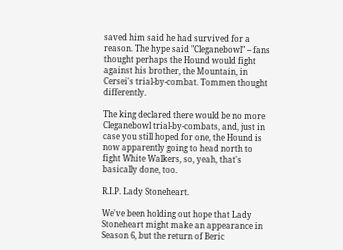saved him said he had survived for a reason. The hype said "Cleganebowl" -- fans thought perhaps the Hound would fight against his brother, the Mountain, in Cersei's trial-by-combat. Tommen thought differently.

The king declared there would be no more Cleganebowl trial-by-combats, and, just in case you still hoped for one, the Hound is now apparently going to head north to fight White Walkers, so, yeah, that's basically done, too.

R.I.P. Lady Stoneheart.

We've been holding out hope that Lady Stoneheart might make an appearance in Season 6, but the return of Beric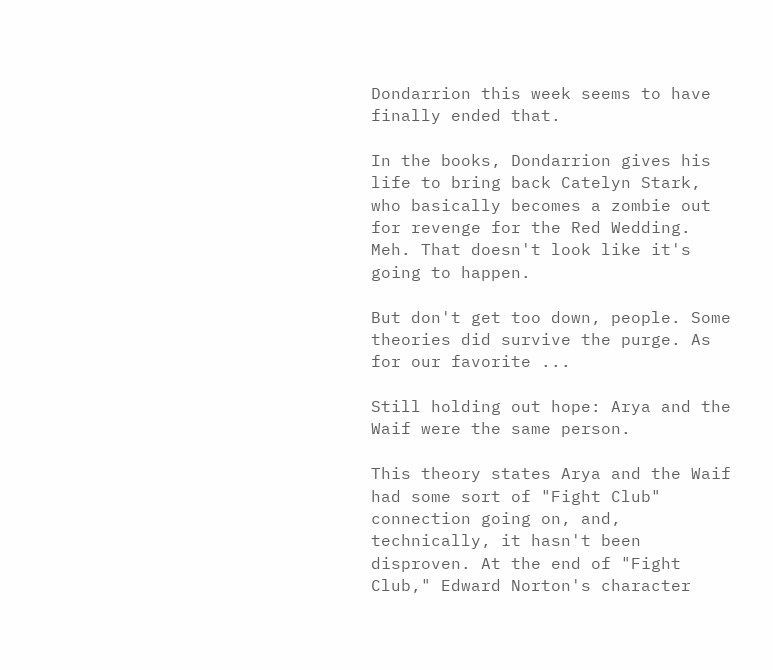Dondarrion this week seems to have finally ended that.

In the books, Dondarrion gives his life to bring back Catelyn Stark, who basically becomes a zombie out for revenge for the Red Wedding. Meh. That doesn't look like it's going to happen.

But don't get too down, people. Some theories did survive the purge. As for our favorite ...

Still holding out hope: Arya and the Waif were the same person.

This theory states Arya and the Waif had some sort of "Fight Club" connection going on, and, technically, it hasn't been disproven. At the end of "Fight Club," Edward Norton's character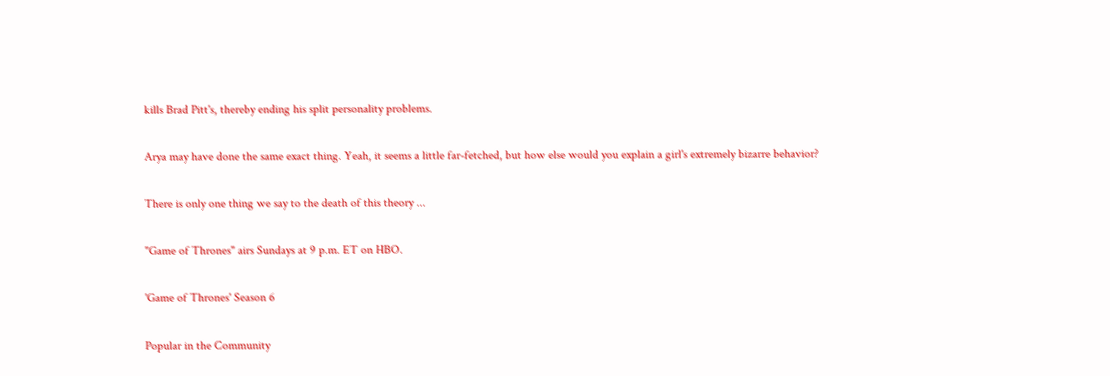kills Brad Pitt's, thereby ending his split personality problems.

Arya may have done the same exact thing. Yeah, it seems a little far-fetched, but how else would you explain a girl's extremely bizarre behavior?

There is only one thing we say to the death of this theory ...

"Game of Thrones" airs Sundays at 9 p.m. ET on HBO.

'Game of Thrones' Season 6

Popular in the Community